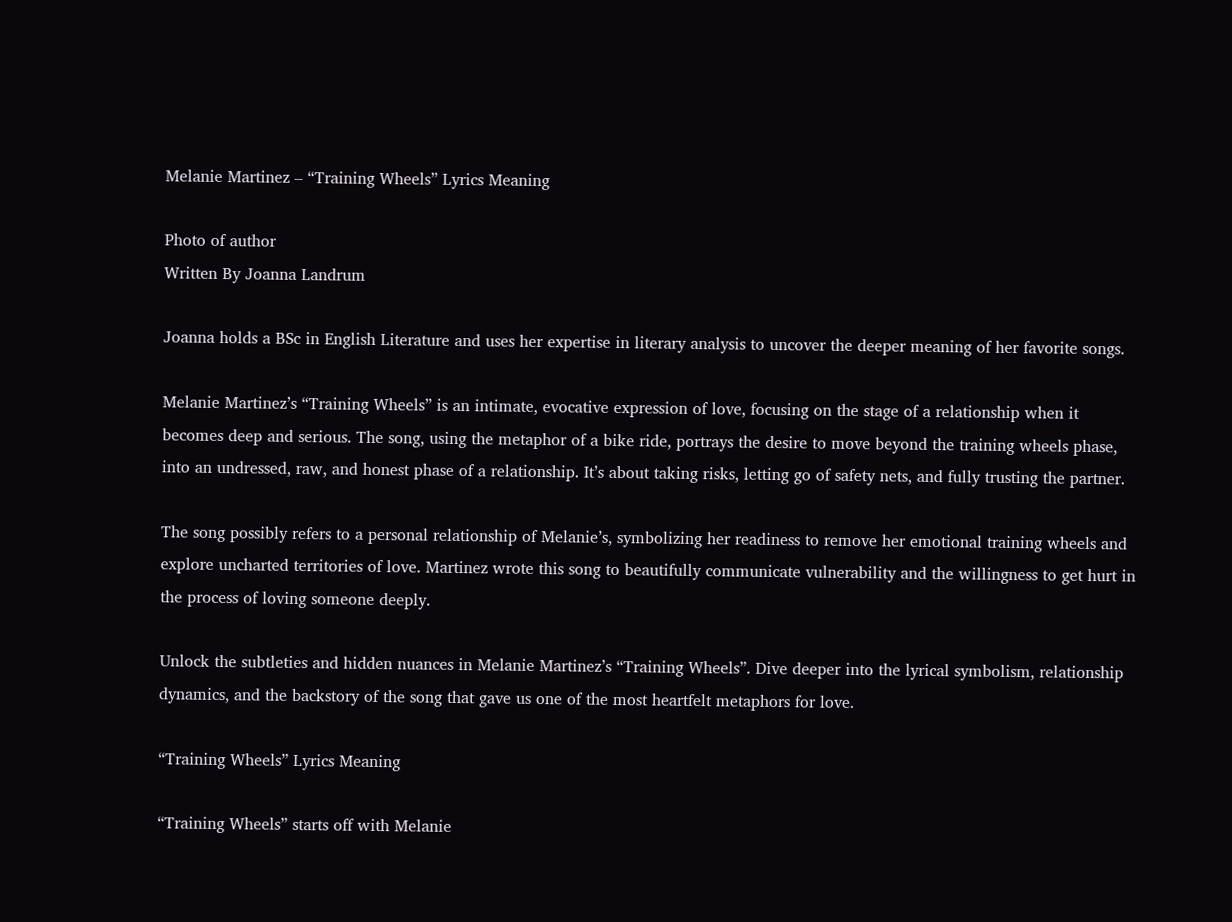Melanie Martinez – “Training Wheels” Lyrics Meaning

Photo of author
Written By Joanna Landrum

Joanna holds a BSc in English Literature and uses her expertise in literary analysis to uncover the deeper meaning of her favorite songs.

Melanie Martinez’s “Training Wheels” is an intimate, evocative expression of love, focusing on the stage of a relationship when it becomes deep and serious. The song, using the metaphor of a bike ride, portrays the desire to move beyond the training wheels phase, into an undressed, raw, and honest phase of a relationship. It’s about taking risks, letting go of safety nets, and fully trusting the partner.

The song possibly refers to a personal relationship of Melanie’s, symbolizing her readiness to remove her emotional training wheels and explore uncharted territories of love. Martinez wrote this song to beautifully communicate vulnerability and the willingness to get hurt in the process of loving someone deeply.

Unlock the subtleties and hidden nuances in Melanie Martinez’s “Training Wheels”. Dive deeper into the lyrical symbolism, relationship dynamics, and the backstory of the song that gave us one of the most heartfelt metaphors for love.

“Training Wheels” Lyrics Meaning

“Training Wheels” starts off with Melanie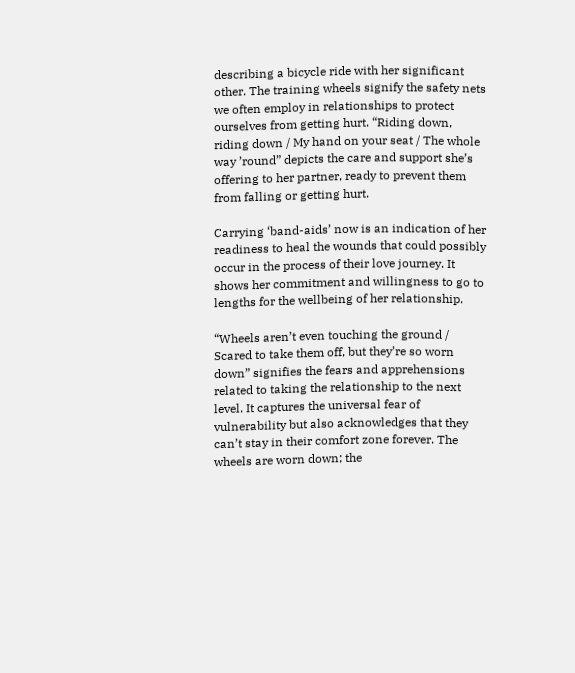describing a bicycle ride with her significant other. The training wheels signify the safety nets we often employ in relationships to protect ourselves from getting hurt. “Riding down, riding down / My hand on your seat / The whole way ’round” depicts the care and support she’s offering to her partner, ready to prevent them from falling or getting hurt.

Carrying ‘band-aids’ now is an indication of her readiness to heal the wounds that could possibly occur in the process of their love journey. It shows her commitment and willingness to go to lengths for the wellbeing of her relationship.

“Wheels aren’t even touching the ground / Scared to take them off, but they’re so worn down” signifies the fears and apprehensions related to taking the relationship to the next level. It captures the universal fear of vulnerability but also acknowledges that they can’t stay in their comfort zone forever. The wheels are worn down; the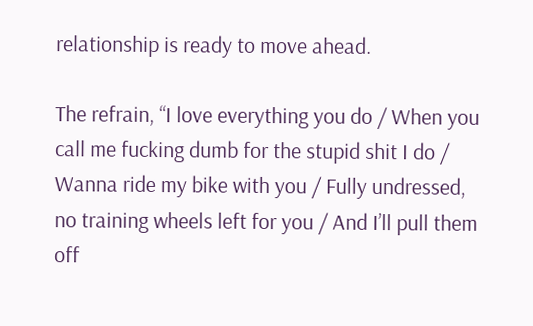relationship is ready to move ahead.

The refrain, “I love everything you do / When you call me fucking dumb for the stupid shit I do / Wanna ride my bike with you / Fully undressed, no training wheels left for you / And I’ll pull them off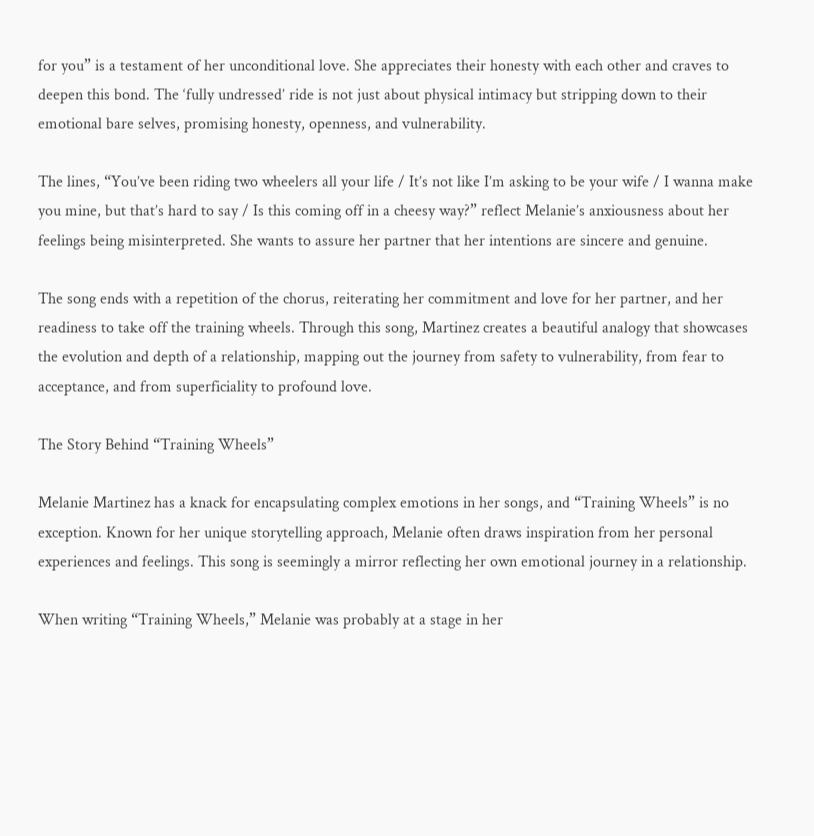for you” is a testament of her unconditional love. She appreciates their honesty with each other and craves to deepen this bond. The ‘fully undressed’ ride is not just about physical intimacy but stripping down to their emotional bare selves, promising honesty, openness, and vulnerability.

The lines, “You’ve been riding two wheelers all your life / It’s not like I’m asking to be your wife / I wanna make you mine, but that’s hard to say / Is this coming off in a cheesy way?” reflect Melanie’s anxiousness about her feelings being misinterpreted. She wants to assure her partner that her intentions are sincere and genuine.

The song ends with a repetition of the chorus, reiterating her commitment and love for her partner, and her readiness to take off the training wheels. Through this song, Martinez creates a beautiful analogy that showcases the evolution and depth of a relationship, mapping out the journey from safety to vulnerability, from fear to acceptance, and from superficiality to profound love.

The Story Behind “Training Wheels”

Melanie Martinez has a knack for encapsulating complex emotions in her songs, and “Training Wheels” is no exception. Known for her unique storytelling approach, Melanie often draws inspiration from her personal experiences and feelings. This song is seemingly a mirror reflecting her own emotional journey in a relationship.

When writing “Training Wheels,” Melanie was probably at a stage in her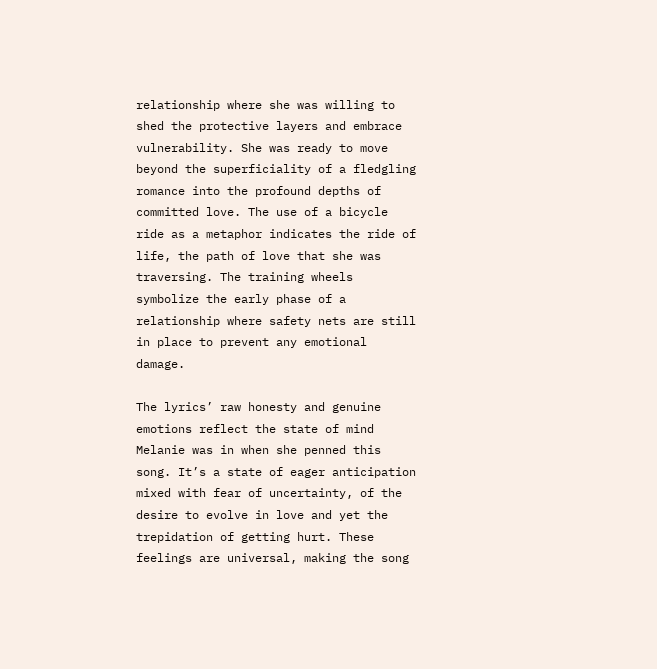relationship where she was willing to shed the protective layers and embrace vulnerability. She was ready to move beyond the superficiality of a fledgling romance into the profound depths of committed love. The use of a bicycle ride as a metaphor indicates the ride of life, the path of love that she was traversing. The training wheels symbolize the early phase of a relationship where safety nets are still in place to prevent any emotional damage.

The lyrics’ raw honesty and genuine emotions reflect the state of mind Melanie was in when she penned this song. It’s a state of eager anticipation mixed with fear of uncertainty, of the desire to evolve in love and yet the trepidation of getting hurt. These feelings are universal, making the song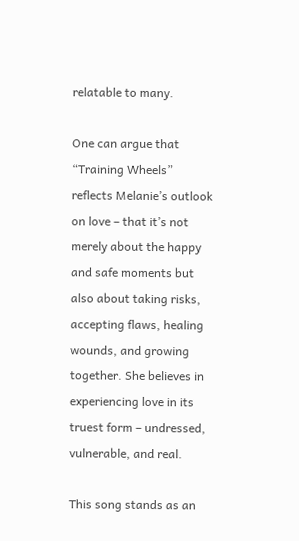relatable to many.

One can argue that “Training Wheels” reflects Melanie’s outlook on love – that it’s not merely about the happy and safe moments but also about taking risks, accepting flaws, healing wounds, and growing together. She believes in experiencing love in its truest form – undressed, vulnerable, and real.

This song stands as an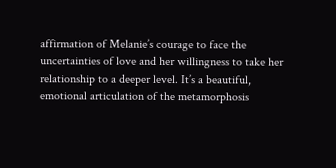affirmation of Melanie’s courage to face the uncertainties of love and her willingness to take her relationship to a deeper level. It’s a beautiful, emotional articulation of the metamorphosis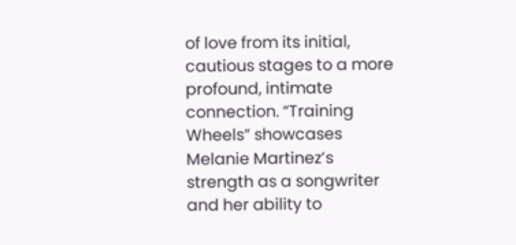of love from its initial, cautious stages to a more profound, intimate connection. “Training Wheels” showcases Melanie Martinez’s strength as a songwriter and her ability to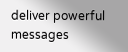deliver powerful messages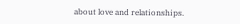about love and relationships.